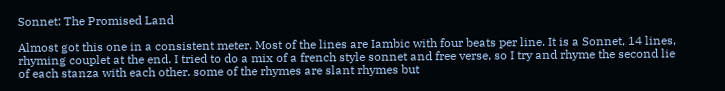Sonnet: The Promised Land

Almost got this one in a consistent meter. Most of the lines are Iambic with four beats per line. It is a Sonnet, 14 lines, rhyming couplet at the end. I tried to do a mix of a french style sonnet and free verse, so I try and rhyme the second lie of each stanza with each other. some of the rhymes are slant rhymes but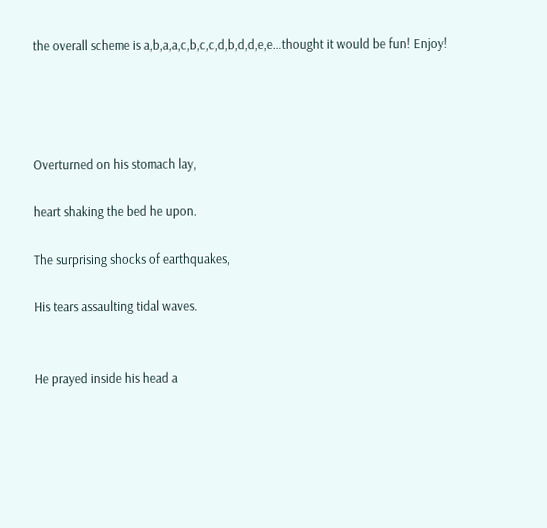the overall scheme is a,b,a,a,c,b,c,c,d,b,d,d,e,e…thought it would be fun! Enjoy!




Overturned on his stomach lay,

heart shaking the bed he upon.

The surprising shocks of earthquakes,

His tears assaulting tidal waves.


He prayed inside his head a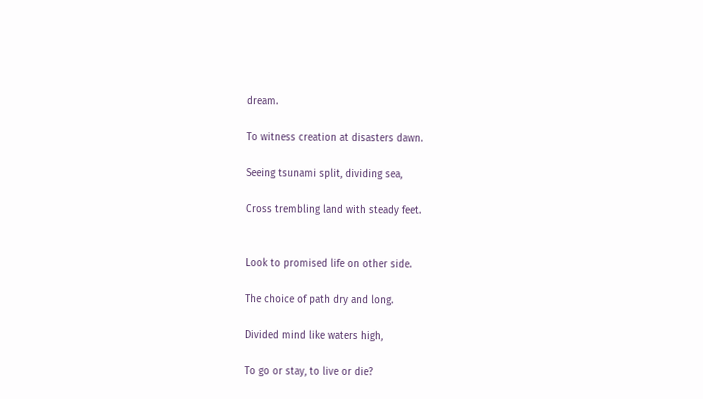dream.

To witness creation at disasters dawn.

Seeing tsunami split, dividing sea,

Cross trembling land with steady feet.


Look to promised life on other side.

The choice of path dry and long.

Divided mind like waters high,

To go or stay, to live or die?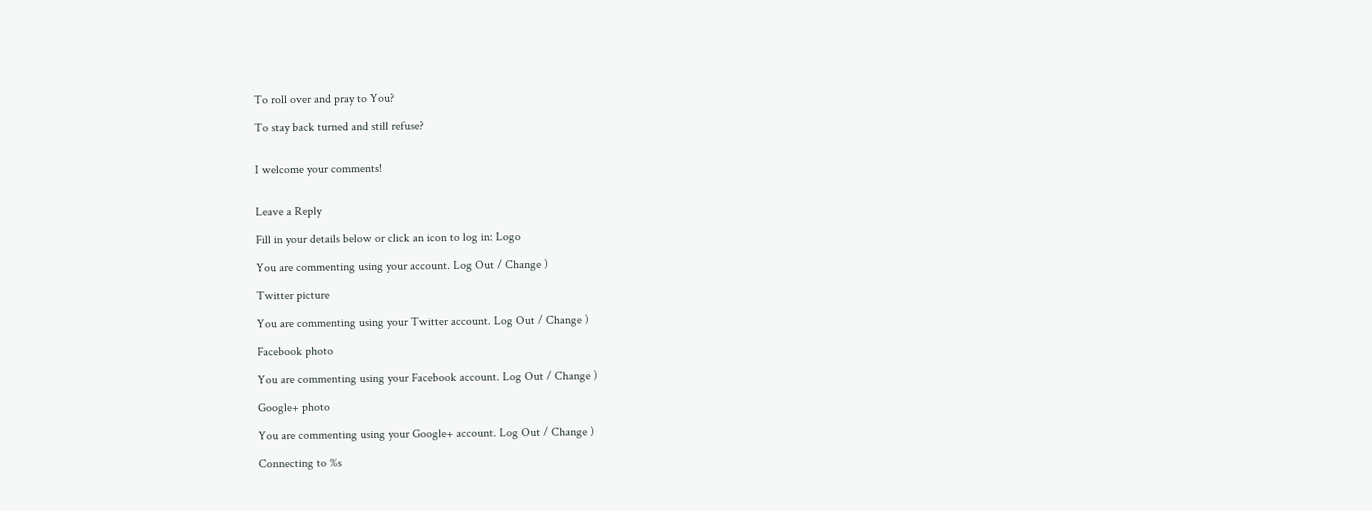To roll over and pray to You?

To stay back turned and still refuse?


I welcome your comments!


Leave a Reply

Fill in your details below or click an icon to log in: Logo

You are commenting using your account. Log Out / Change )

Twitter picture

You are commenting using your Twitter account. Log Out / Change )

Facebook photo

You are commenting using your Facebook account. Log Out / Change )

Google+ photo

You are commenting using your Google+ account. Log Out / Change )

Connecting to %s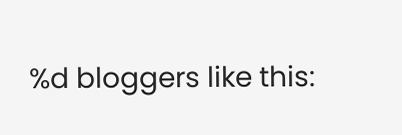%d bloggers like this: